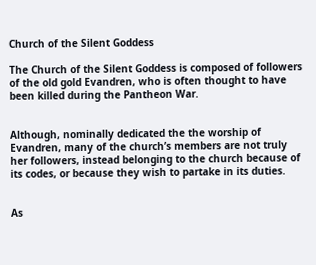Church of the Silent Goddess

The Church of the Silent Goddess is composed of followers of the old gold Evandren, who is often thought to have been killed during the Pantheon War.


Although, nominally dedicated the the worship of Evandren, many of the church’s members are not truly her followers, instead belonging to the church because of its codes, or because they wish to partake in its duties.


As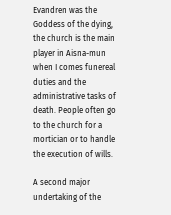Evandren was the Goddess of the dying, the church is the main player in Aisna-mun when I comes funereal duties and the administrative tasks of death. People often go to the church for a mortician or to handle the execution of wills.

A second major undertaking of the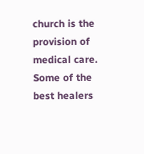church is the provision of medical care. Some of the best healers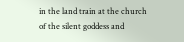in the land train at the church of the silent goddess and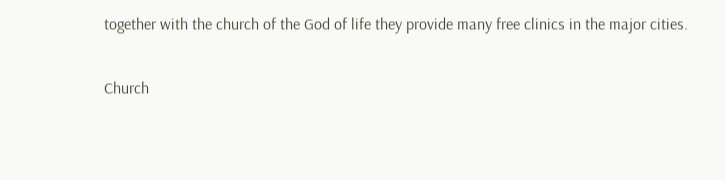together with the church of the God of life they provide many free clinics in the major cities.

Church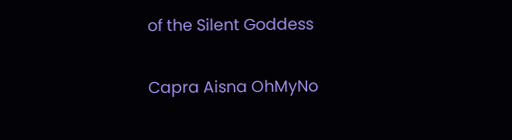of the Silent Goddess

Capra Aisna OhMyNo